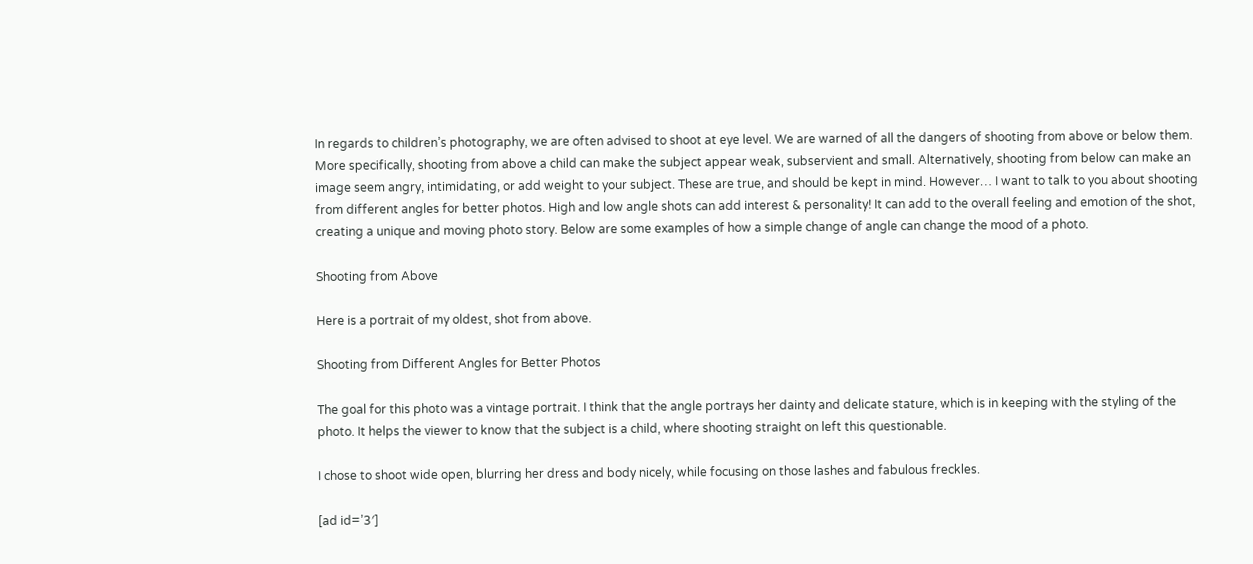In regards to children’s photography, we are often advised to shoot at eye level. We are warned of all the dangers of shooting from above or below them. More specifically, shooting from above a child can make the subject appear weak, subservient and small. Alternatively, shooting from below can make an image seem angry, intimidating, or add weight to your subject. These are true, and should be kept in mind. However… I want to talk to you about shooting from different angles for better photos. High and low angle shots can add interest & personality! It can add to the overall feeling and emotion of the shot, creating a unique and moving photo story. Below are some examples of how a simple change of angle can change the mood of a photo.

Shooting from Above

Here is a portrait of my oldest, shot from above.

Shooting from Different Angles for Better Photos

The goal for this photo was a vintage portrait. I think that the angle portrays her dainty and delicate stature, which is in keeping with the styling of the photo. It helps the viewer to know that the subject is a child, where shooting straight on left this questionable.

I chose to shoot wide open, blurring her dress and body nicely, while focusing on those lashes and fabulous freckles.

[ad id=’3′]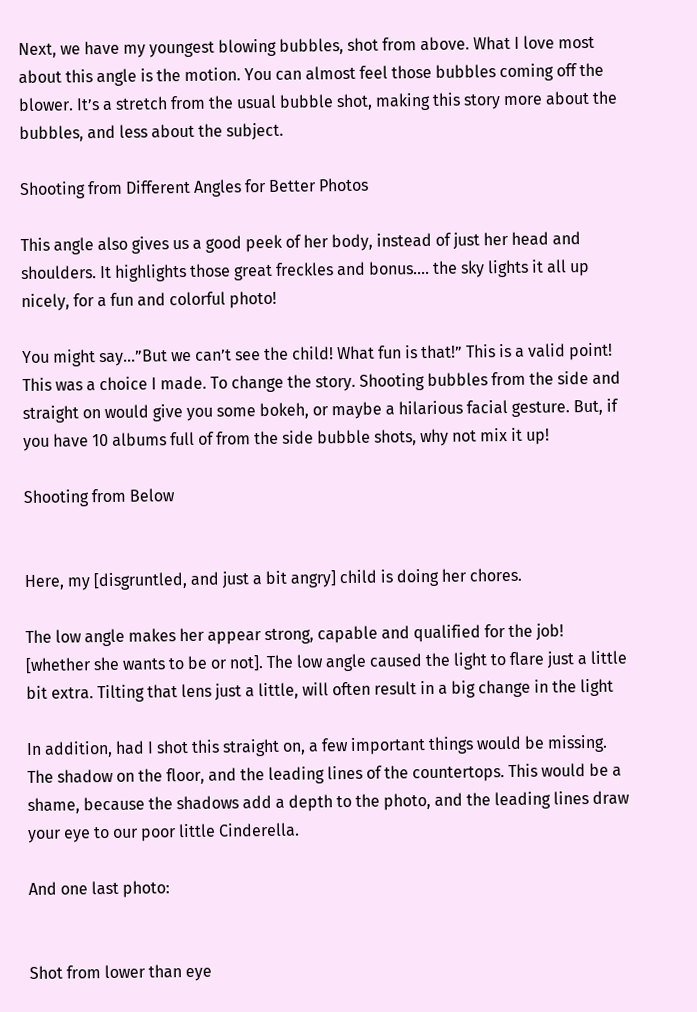Next, we have my youngest blowing bubbles, shot from above. What I love most about this angle is the motion. You can almost feel those bubbles coming off the blower. It’s a stretch from the usual bubble shot, making this story more about the bubbles, and less about the subject.

Shooting from Different Angles for Better Photos

This angle also gives us a good peek of her body, instead of just her head and shoulders. It highlights those great freckles and bonus…. the sky lights it all up nicely, for a fun and colorful photo!

You might say…”But we can’t see the child! What fun is that!” This is a valid point! This was a choice I made. To change the story. Shooting bubbles from the side and straight on would give you some bokeh, or maybe a hilarious facial gesture. But, if you have 10 albums full of from the side bubble shots, why not mix it up!

Shooting from Below


Here, my [disgruntled, and just a bit angry] child is doing her chores.

The low angle makes her appear strong, capable and qualified for the job! [whether she wants to be or not]. The low angle caused the light to flare just a little bit extra. Tilting that lens just a little, will often result in a big change in the light

In addition, had I shot this straight on, a few important things would be missing. The shadow on the floor, and the leading lines of the countertops. This would be a shame, because the shadows add a depth to the photo, and the leading lines draw your eye to our poor little Cinderella.

And one last photo:


Shot from lower than eye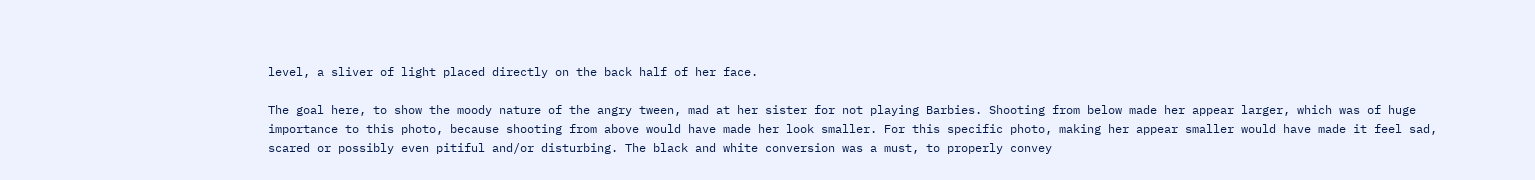level, a sliver of light placed directly on the back half of her face.

The goal here, to show the moody nature of the angry tween, mad at her sister for not playing Barbies. Shooting from below made her appear larger, which was of huge importance to this photo, because shooting from above would have made her look smaller. For this specific photo, making her appear smaller would have made it feel sad, scared or possibly even pitiful and/or disturbing. The black and white conversion was a must, to properly convey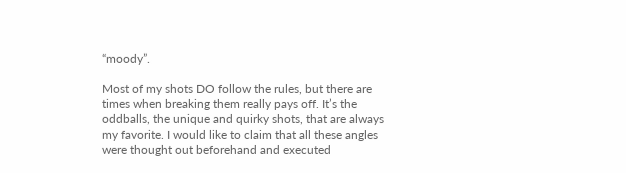“moody”.

Most of my shots DO follow the rules, but there are times when breaking them really pays off. It’s the oddballs, the unique and quirky shots, that are always my favorite. I would like to claim that all these angles were thought out beforehand and executed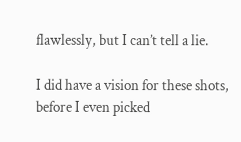flawlessly, but I can’t tell a lie.

I did have a vision for these shots, before I even picked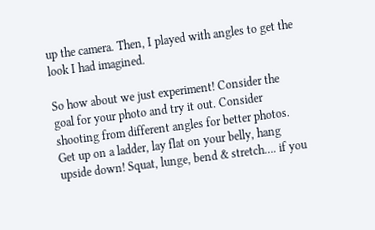up the camera. Then, I played with angles to get the look I had imagined.

So how about we just experiment! Consider the goal for your photo and try it out. Consider shooting from different angles for better photos. Get up on a ladder, lay flat on your belly, hang upside down! Squat, lunge, bend & stretch…. if you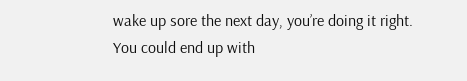wake up sore the next day, you’re doing it right. You could end up with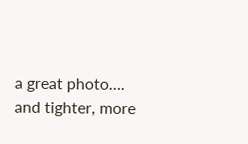a great photo…. and tighter, more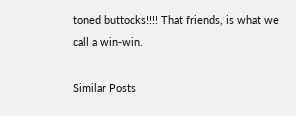toned buttocks!!!! That friends, is what we call a win-win.

Similar Posts